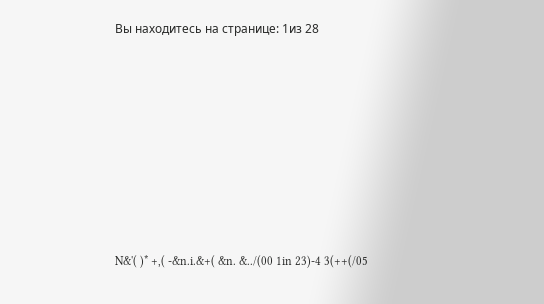Вы находитесь на странице: 1из 28








N&'( )* +,( -&n.i.&+( &n. &../(00 1in 23)-4 3(++(/05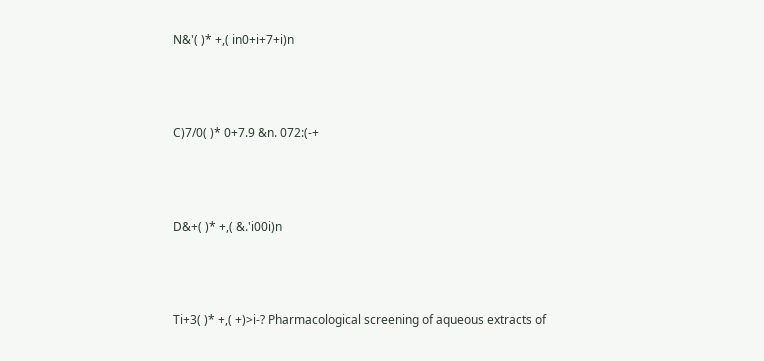N&'( )* +,( in0+i+7+i)n



C)7/0( )* 0+7.9 &n. 072:(-+



D&+( )* +,( &.'i00i)n



Ti+3( )* +,( +)>i-? Pharmacological screening of aqueous extracts of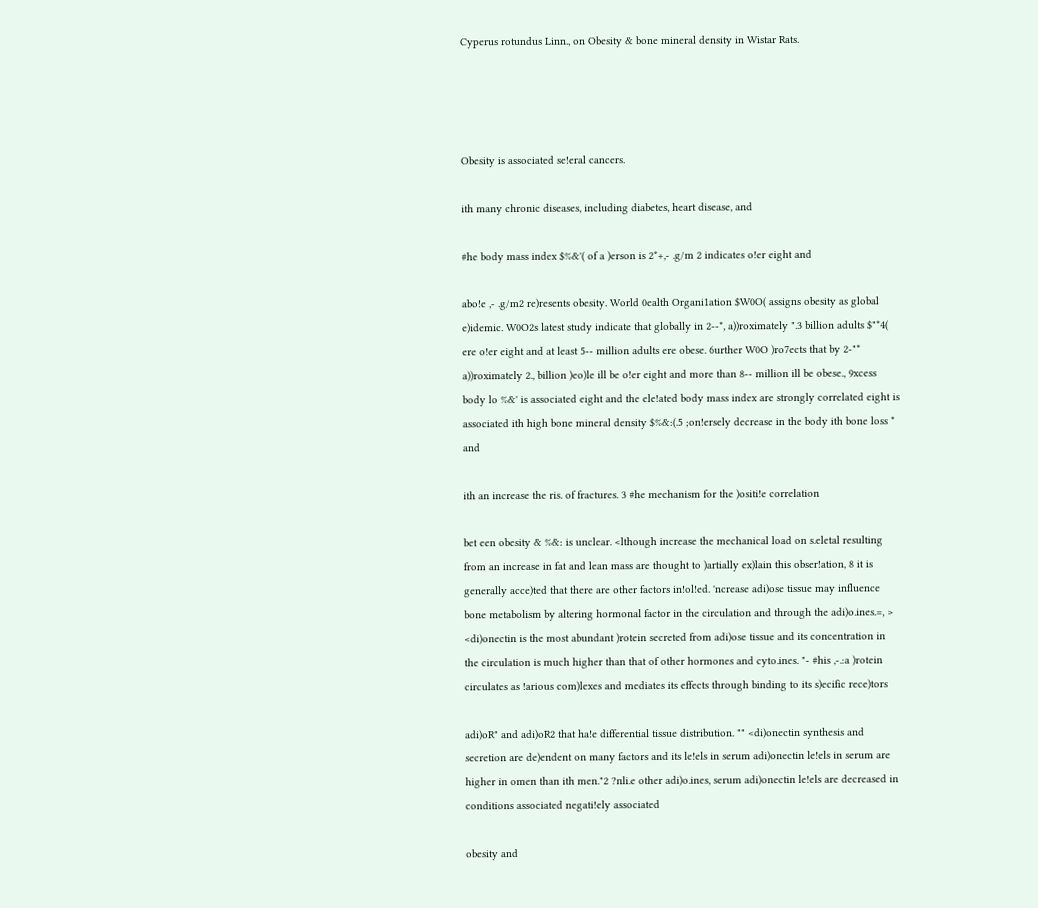Cyperus rotundus Linn., on Obesity & bone mineral density in Wistar Rats.




Obesity is associated se!eral cancers.

ith many chronic diseases, including diabetes, heart disease, and

#he body mass index $%&'( of a )erson is 2*+,- .g/m 2 indicates o!er eight and

abo!e ,- .g/m2 re)resents obesity. World 0ealth Organi1ation $W0O( assigns obesity as global e)idemic. W0O2s latest study indicate that globally in 2--*, a))roximately ".3 billion adults $"*4( ere o!er eight and at least 5-- million adults ere obese. 6urther W0O )ro7ects that by 2-"* a))roximately 2., billion )eo)le ill be o!er eight and more than 8-- million ill be obese., 9xcess body lo %&' is associated eight and the ele!ated body mass index are strongly correlated eight is associated ith high bone mineral density $%&:(.5 ;on!ersely decrease in the body ith bone loss * and

ith an increase the ris. of fractures. 3 #he mechanism for the )ositi!e correlation

bet een obesity & %&: is unclear. <lthough increase the mechanical load on s.eletal resulting from an increase in fat and lean mass are thought to )artially ex)lain this obser!ation, 8 it is generally acce)ted that there are other factors in!ol!ed. 'ncrease adi)ose tissue may influence bone metabolism by altering hormonal factor in the circulation and through the adi)o.ines.=, > <di)onectin is the most abundant )rotein secreted from adi)ose tissue and its concentration in the circulation is much higher than that of other hormones and cyto.ines. "- #his ,-.:a )rotein circulates as !arious com)lexes and mediates its effects through binding to its s)ecific rece)tors

adi)oR" and adi)oR2 that ha!e differential tissue distribution. "" <di)onectin synthesis and secretion are de)endent on many factors and its le!els in serum adi)onectin le!els in serum are higher in omen than ith men."2 ?nli.e other adi)o.ines, serum adi)onectin le!els are decreased in conditions associated negati!ely associated

obesity and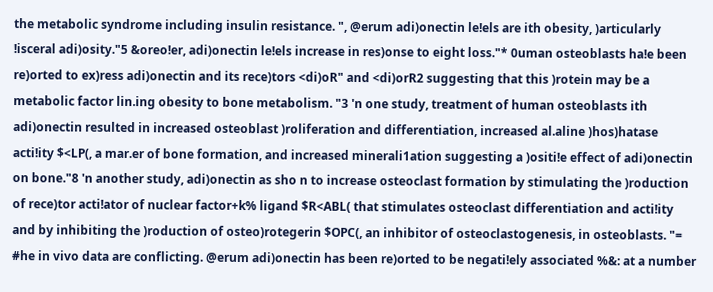the metabolic syndrome including insulin resistance. ", @erum adi)onectin le!els are ith obesity, )articularly !isceral adi)osity."5 &oreo!er, adi)onectin le!els increase in res)onse to eight loss."* 0uman osteoblasts ha!e been re)orted to ex)ress adi)onectin and its rece)tors <di)oR" and <di)orR2 suggesting that this )rotein may be a metabolic factor lin.ing obesity to bone metabolism. "3 'n one study, treatment of human osteoblasts ith adi)onectin resulted in increased osteoblast )roliferation and differentiation, increased al.aline )hos)hatase acti!ity $<LP(, a mar.er of bone formation, and increased minerali1ation suggesting a )ositi!e effect of adi)onectin on bone."8 'n another study, adi)onectin as sho n to increase osteoclast formation by stimulating the )roduction of rece)tor acti!ator of nuclear factor+k% ligand $R<ABL( that stimulates osteoclast differentiation and acti!ity and by inhibiting the )roduction of osteo)rotegerin $OPC(, an inhibitor of osteoclastogenesis, in osteoblasts. "= #he in vivo data are conflicting. @erum adi)onectin has been re)orted to be negati!ely associated %&: at a number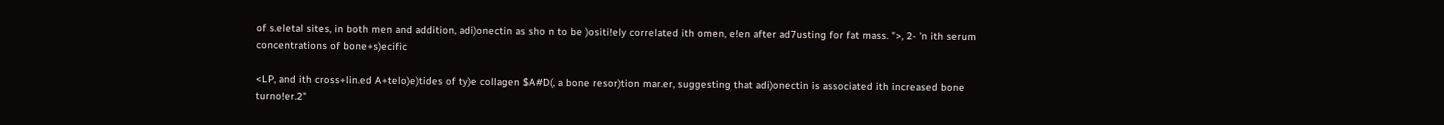of s.eletal sites, in both men and addition, adi)onectin as sho n to be )ositi!ely correlated ith omen, e!en after ad7usting for fat mass. ">, 2- 'n ith serum concentrations of bone+s)ecific

<LP, and ith cross+lin.ed A+telo)e)tides of ty)e collagen $A#D(, a bone resor)tion mar.er, suggesting that adi)onectin is associated ith increased bone turno!er.2"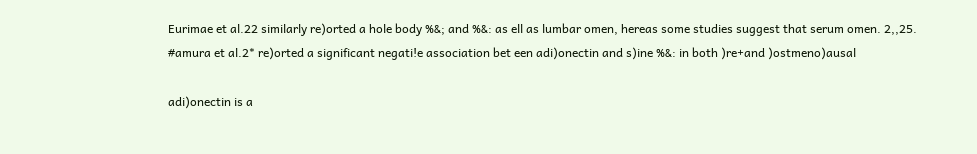Eurimae et al.22 similarly re)orted a hole body %&; and %&: as ell as lumbar omen, hereas some studies suggest that serum omen. 2,,25. #amura et al.2* re)orted a significant negati!e association bet een adi)onectin and s)ine %&: in both )re+and )ostmeno)ausal

adi)onectin is a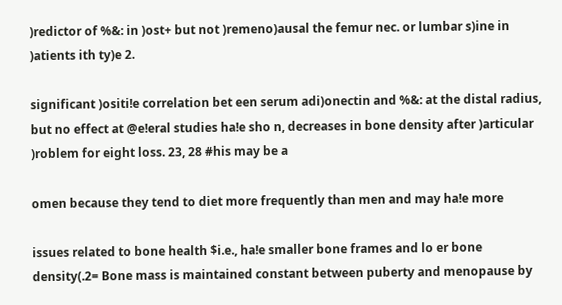)redictor of %&: in )ost+ but not )remeno)ausal the femur nec. or lumbar s)ine in )atients ith ty)e 2.

significant )ositi!e correlation bet een serum adi)onectin and %&: at the distal radius, but no effect at @e!eral studies ha!e sho n, decreases in bone density after )articular )roblem for eight loss. 23, 28 #his may be a

omen because they tend to diet more frequently than men and may ha!e more

issues related to bone health $i.e., ha!e smaller bone frames and lo er bone density(.2= Bone mass is maintained constant between puberty and menopause by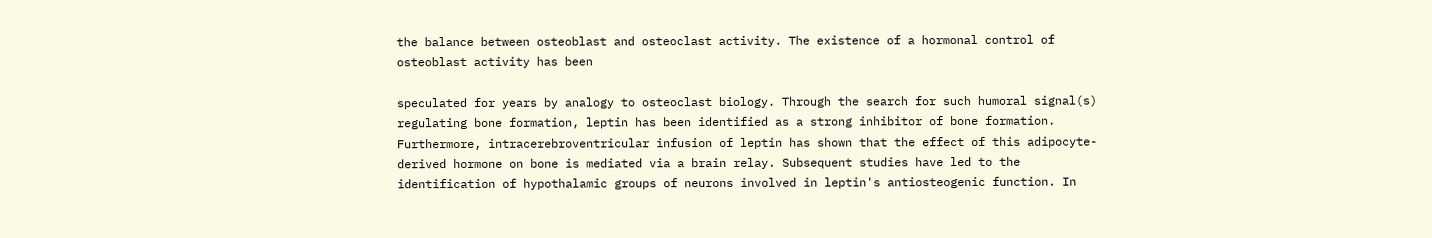the balance between osteoblast and osteoclast activity. The existence of a hormonal control of osteoblast activity has been

speculated for years by analogy to osteoclast biology. Through the search for such humoral signal(s) regulating bone formation, leptin has been identified as a strong inhibitor of bone formation. Furthermore, intracerebroventricular infusion of leptin has shown that the effect of this adipocyte-derived hormone on bone is mediated via a brain relay. Subsequent studies have led to the identification of hypothalamic groups of neurons involved in leptin's antiosteogenic function. In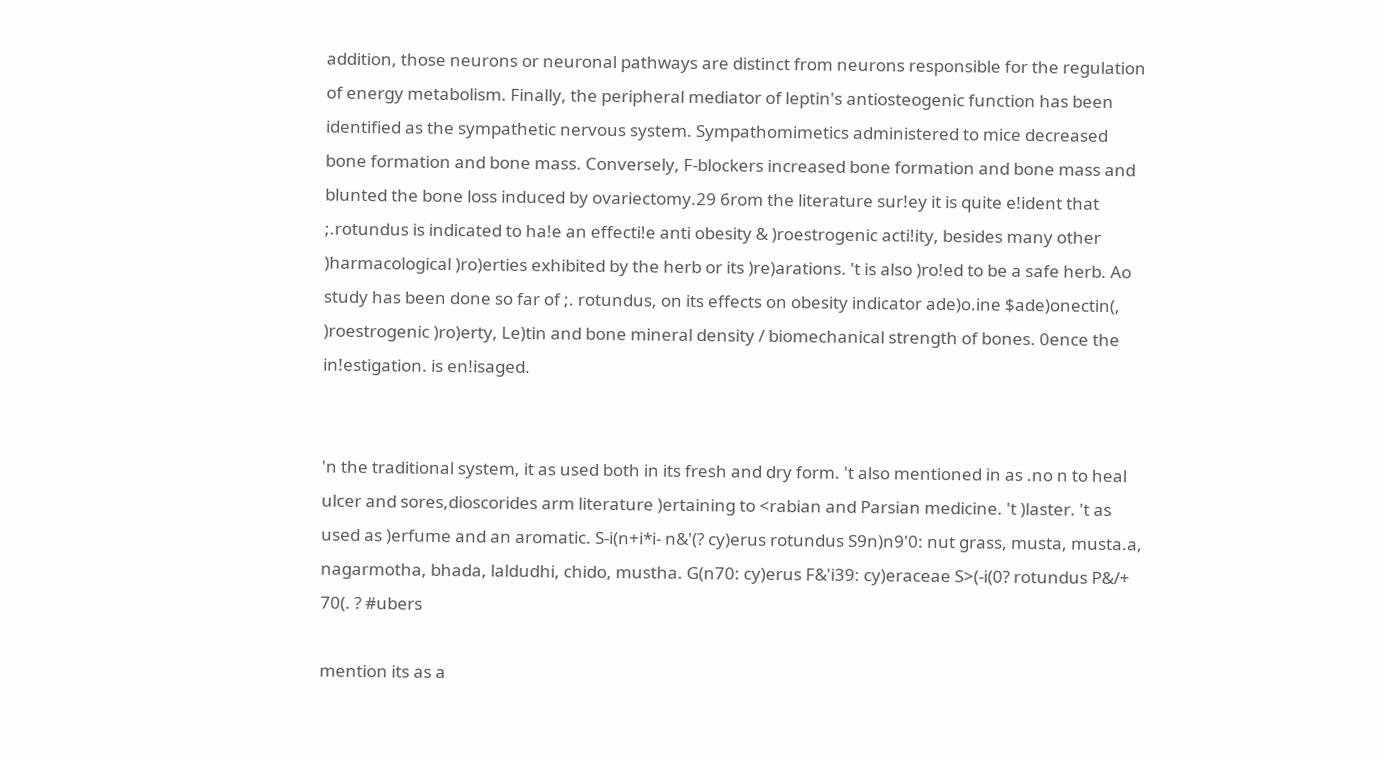addition, those neurons or neuronal pathways are distinct from neurons responsible for the regulation of energy metabolism. Finally, the peripheral mediator of leptin's antiosteogenic function has been identified as the sympathetic nervous system. Sympathomimetics administered to mice decreased bone formation and bone mass. Conversely, F-blockers increased bone formation and bone mass and blunted the bone loss induced by ovariectomy.29 6rom the literature sur!ey it is quite e!ident that ;.rotundus is indicated to ha!e an effecti!e anti obesity & )roestrogenic acti!ity, besides many other )harmacological )ro)erties exhibited by the herb or its )re)arations. 't is also )ro!ed to be a safe herb. Ao study has been done so far of ;. rotundus, on its effects on obesity indicator ade)o.ine $ade)onectin(, )roestrogenic )ro)erty, Le)tin and bone mineral density / biomechanical strength of bones. 0ence the in!estigation. is en!isaged.


'n the traditional system, it as used both in its fresh and dry form. 't also mentioned in as .no n to heal ulcer and sores,dioscorides arm literature )ertaining to <rabian and Parsian medicine. 't )laster. 't as used as )erfume and an aromatic. S-i(n+i*i- n&'(? cy)erus rotundus S9n)n9'0: nut grass, musta, musta.a, nagarmotha, bhada, laldudhi, chido, mustha. G(n70: cy)erus F&'i39: cy)eraceae S>(-i(0? rotundus P&/+ 70(. ? #ubers

mention its as a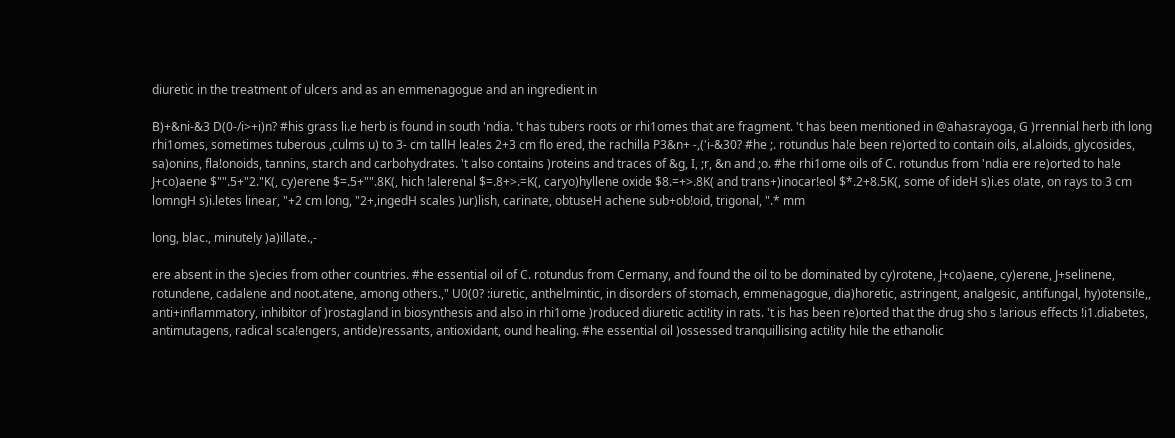diuretic in the treatment of ulcers and as an emmenagogue and an ingredient in

B)+&ni-&3 D(0-/i>+i)n? #his grass li.e herb is found in south 'ndia. 't has tubers roots or rhi1omes that are fragment. 't has been mentioned in @ahasrayoga, G )rrennial herb ith long rhi1omes, sometimes tuberous ,culms u) to 3- cm tallH lea!es 2+3 cm flo ered, the rachilla P3&n+ -,('i-&30? #he ;. rotundus ha!e been re)orted to contain oils, al.aloids, glycosides, sa)onins, fla!onoids, tannins, starch and carbohydrates. 't also contains )roteins and traces of &g, I, ;r, &n and ;o. #he rhi1ome oils of C. rotundus from 'ndia ere re)orted to ha!e J+co)aene $"".5+"2."K(, cy)erene $=.5+"".8K(, hich !alerenal $=.8+>.=K(, caryo)hyllene oxide $8.=+>.8K( and trans+)inocar!eol $*.2+8.5K(, some of ideH s)i.es o!ate, on rays to 3 cm lomngH s)i.letes linear, "+2 cm long, "2+,ingedH scales )ur)lish, carinate, obtuseH achene sub+ob!oid, trigonal, ".* mm

long, blac., minutely )a)illate.,-

ere absent in the s)ecies from other countries. #he essential oil of C. rotundus from Cermany, and found the oil to be dominated by cy)rotene, J+co)aene, cy)erene, J+selinene, rotundene, cadalene and noot.atene, among others.," U0(0? :iuretic, anthelmintic, in disorders of stomach, emmenagogue, dia)horetic, astringent, analgesic, antifungal, hy)otensi!e,, anti+inflammatory, inhibitor of )rostagland in biosynthesis and also in rhi1ome )roduced diuretic acti!ity in rats. 't is has been re)orted that the drug sho s !arious effects !i1.diabetes, antimutagens, radical sca!engers, antide)ressants, antioxidant, ound healing. #he essential oil )ossessed tranquillising acti!ity hile the ethanolic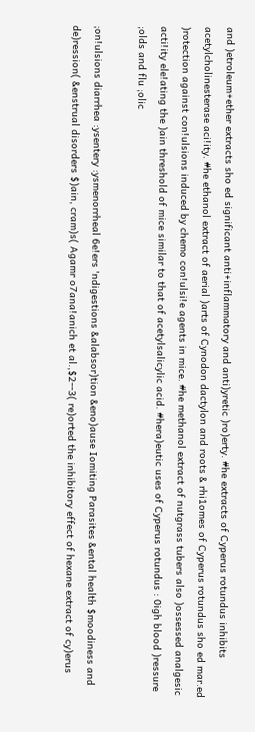and )etroleum+ether extracts sho ed significant anti+inflammatory and anti)yretic )ro)erty. #he extracts of Cyperus rotundus inhibits acetylcholinesterase aci!ity. #he ethanol extract of aerial )arts of Cynodon dactylon and roots & rhi1omes of Cyperus rotundus sho ed mar.ed )rotection against con!ulsions induced by chemo con!ulsi!e agents in mice. #he methanol extract of nutgrass tubers also )ossessed analgesic acti!ity ele!ating the )ain threshold of mice similar to that of acetylsalicylic acid. #hera)eutic uses of Cyperus rotundus : 0igh blood )ressure ;olds and flu ;olic

;on!ulsions diarrhea :ysentery :ysmenorrheal 6e!ers 'ndigestions &alabsor)tion &eno)ause Iomiting Parasites &ental health $moodiness and de)ression( &enstrual disorders $)ain, cram)s( Agamr o7ana!anich et al.,$2--3( re)orted the inhibitory effect of hexane extract of cy)erus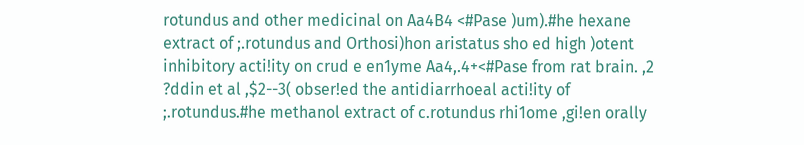rotundus and other medicinal on Aa4B4 <#Pase )um).#he hexane extract of ;.rotundus and Orthosi)hon aristatus sho ed high )otent inhibitory acti!ity on crud e en1yme Aa4,.4+<#Pase from rat brain. ,2 ?ddin et al ,$2--3( obser!ed the antidiarrhoeal acti!ity of ;.rotundus.#he methanol extract of c.rotundus rhi1ome ,gi!en orally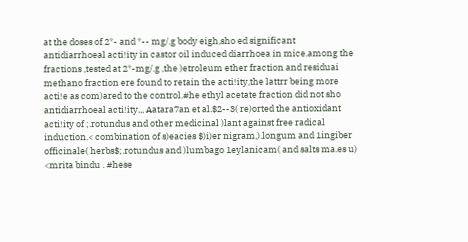at the doses of 2*- and *-- mg/.g body eigh,sho ed significant antidiarrhoeal acti!ity in castor oil induced diarrhoea in mice.among the fractions ,tested at 2*-mg/.g ,the )etroleum ether fraction and residuai methano fraction ere found to retain the acti!ity,the lattrr being more acti!e as com)ared to the control.#he ethyl acetate fraction did not sho antidiarrhoeal acti!ity.,, Aatara7an et al.$2--3( re)orted the antioxidant acti!ity of ;.rotundus and other medicinal )lant against free radical induction.< combination of s)eacies $)i)er nigram,).longum and 1ingiber officinale( herbs$;.rotundus and )lumbago 1eylanicam( and salts ma.es u) <mrita bindu . #hese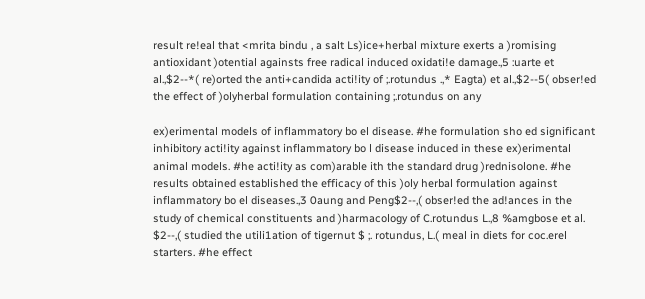result re!eal that <mrita bindu , a salt Ls)ice+herbal mixture exerts a )romising antioxidant )otential againsts free radical induced oxidati!e damage.,5 :uarte et al.,$2--*( re)orted the anti+candida acti!ity of ;.rotundus .,* Eagta) et al.,$2--5( obser!ed the effect of )olyherbal formulation containing ;.rotundus on any

ex)erimental models of inflammatory bo el disease. #he formulation sho ed significant inhibitory acti!ity against inflammatory bo l disease induced in these ex)erimental animal models. #he acti!ity as com)arable ith the standard drug )rednisolone. #he results obtained established the efficacy of this )oly herbal formulation against inflammatory bo el diseases.,3 0aung and Peng$2--,( obser!ed the ad!ances in the study of chemical constituents and )harmacology of C.rotundus L.,8 %amgbose et al. $2--,( studied the utili1ation of tigernut $ ;. rotundus, L.( meal in diets for coc.erel starters. #he effect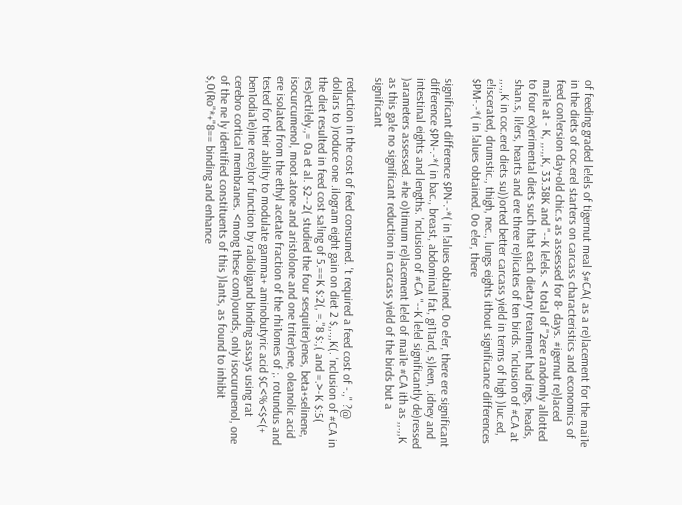of feeding graded le!els of tigernut meal $#CA( as a re)lacement for the mai1e in the diets of coc.erel starters on carcass characteristics and economics of feed con!ersion day+old chic.s as assessed for 8- days. #igernut re)laced mai1e at - K, ,,.,,K, 33.38K and "--K le!els. < total of "2ere randomly allotted to four ex)erimental diets such that each dietary treatment had ings, heads, shan.s, li!ers, hearts and ere three re)licates of ten birds. 'nclusion of #CA at ,,.,,K in coc.erel diets su))orted better carcass yield in terms of high )luc.ed, e!iscerated, drumstic., thigh, nec., lungs eights ithout significance differences $PM-.-*( in !alues obtained. 0o e!er, there

significant difference $PN-.-*( in !alues obtained. 0o e!er, there ere significant difference $PN-.-*( in bac., breast, abdominal fat, gi11ard, s)leen, .idney and intestinal eights and lengths. 'nclusion of #CA "--K le!el significantly de)ressed )arameters assessed. #he o)timum re)lacement le!el of mai1e #CA ith as ,,.,,K as this ga!e no significant reduction in carcass yield of the birds but a significant

reduction in the cost of feed consumed. 't required a feed cost of -.," ?@ dollars to )roduce one .ilogram eight gain on diet 2 $,,.,,K(. 'nclusion of #CA in the diet resulted in feed cost sa!ing of 5.==K $:2(, =."8 $:,( and =.>-K $:5( res)ecti!ely.,= 0a et al. $2--2( studied the four sesquiter)enes, beta+selinene, isocurcumenol, moot.atone and aristolone and one triter)ene, oleanolic acid ere isolated from the ethyl acetate fraction of the rhi1omes of ;. rotundus and tested for their ability to modulate gamma+ aminobutyric acid $C<%<$<(+ ben1odia1e)ine rece)tor function by radioligand binding assays using rat cerebro cortical membranes. <mong these com)ounds, only isocurunenol, one of the ne ly identified constituents of this )lants, as found to inhibit $,0(Ro"*+"8== binding and enhance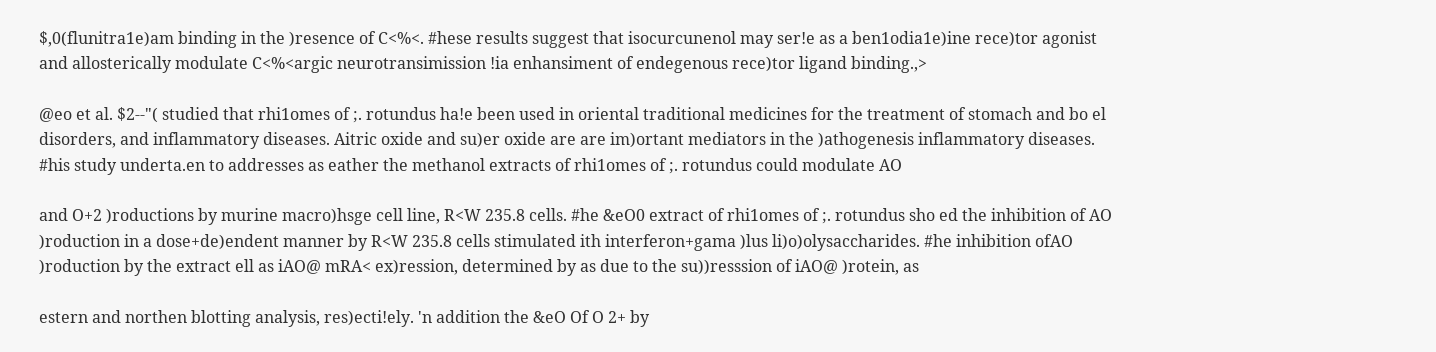$,0(flunitra1e)am binding in the )resence of C<%<. #hese results suggest that isocurcunenol may ser!e as a ben1odia1e)ine rece)tor agonist and allosterically modulate C<%<argic neurotransimission !ia enhansiment of endegenous rece)tor ligand binding.,>

@eo et al. $2--"( studied that rhi1omes of ;. rotundus ha!e been used in oriental traditional medicines for the treatment of stomach and bo el disorders, and inflammatory diseases. Aitric oxide and su)er oxide are are im)ortant mediators in the )athogenesis inflammatory diseases. #his study underta.en to addresses as eather the methanol extracts of rhi1omes of ;. rotundus could modulate AO

and O+2 )roductions by murine macro)hsge cell line, R<W 235.8 cells. #he &eO0 extract of rhi1omes of ;. rotundus sho ed the inhibition of AO )roduction in a dose+de)endent manner by R<W 235.8 cells stimulated ith interferon+gama )lus li)o)olysaccharides. #he inhibition ofAO )roduction by the extract ell as iAO@ mRA< ex)ression, determined by as due to the su))resssion of iAO@ )rotein, as

estern and northen blotting analysis, res)ecti!ely. 'n addition the &eO Of O 2+ by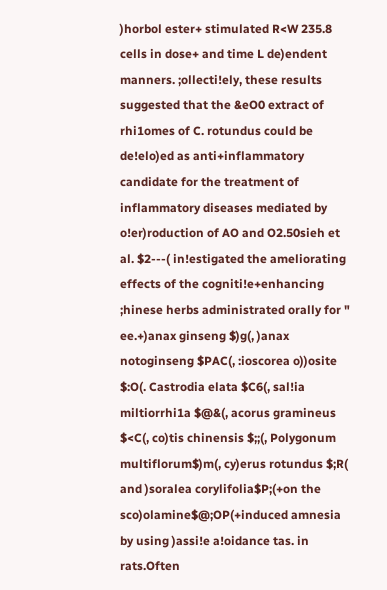)horbol ester+ stimulated R<W 235.8 cells in dose+ and time L de)endent manners. ;ollecti!ely, these results suggested that the &eO0 extract of rhi1omes of C. rotundus could be de!elo)ed as anti+inflammatory candidate for the treatment of inflammatory diseases mediated by o!er)roduction of AO and O2.50sieh et al. $2---( in!estigated the ameliorating effects of the cogniti!e+enhancing ;hinese herbs administrated orally for " ee.+)anax ginseng $)g(, )anax notoginseng $PAC(, :ioscorea o))osite $:O(. Castrodia elata $C6(, sal!ia miltiorrhi1a $@&(, acorus gramineus $<C(, co)tis chinensis $;;(, Polygonum multiflorum$)m(, cy)erus rotundus $;R( and )soralea corylifolia$P;(+on the sco)olamine$@;OP(+induced amnesia by using )assi!e a!oidance tas. in rats.Often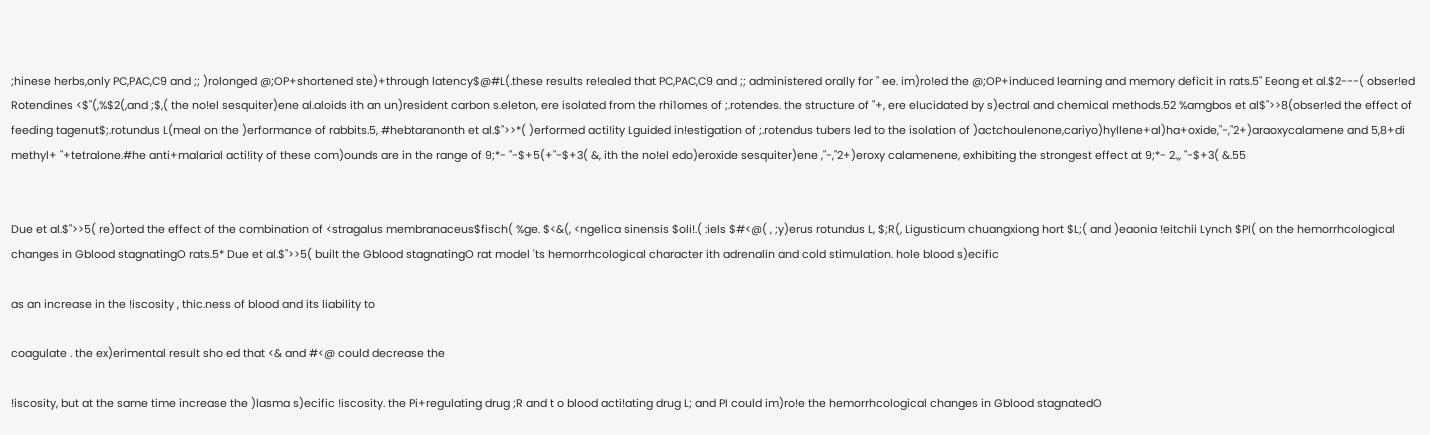;hinese herbs,only PC,PAC,C9 and ;; )rolonged @;OP+shortened ste)+through latency$@#L(.these results re!ealed that PC,PAC,C9 and ;; administered orally for " ee. im)ro!ed the @;OP+induced learning and memory deficit in rats.5" Eeong et al.$2---( obser!ed Rotendines <$"(,%$2(,and ;$,( the no!el sesquiter)ene al.aloids ith an un)resident carbon s.eleton, ere isolated from the rhi1omes of ;.rotendes. the structure of "+, ere elucidated by s)ectral and chemical methods.52 %amgbos et al$">>8(obser!ed the effect of feeding tagenut$;.rotundus L(meal on the )erformance of rabbits.5, #hebtaranonth et al.$">>*( )erformed acti!ity Lguided in!estigation of ;.rotendus tubers led to the isolation of )actchoulenone,cariyo)hyllene+al)ha+oxide,"-,"2+)araoxycalamene and 5,8+di methyl+ "+tetralone.#he anti+malarial acti!ity of these com)ounds are in the range of 9;*- "-$+5(+"-$+3( &, ith the no!el edo)eroxide sesquiter)ene ,"-,"2+)eroxy calamenene, exhibiting the strongest effect at 9;*- 2.,, "-$+3( &.55


Due et al.$">>5( re)orted the effect of the combination of <stragalus membranaceus$fisch( %ge. $<&(, <ngelica sinensis $oli!.( :iels $#<@( , ;y)erus rotundus L, $;R(, Ligusticum chuangxiong hort $L;( and )eaonia !eitchii Lynch $PI( on the hemorrhcological changes in Gblood stagnatingO rats.5* Due et al.$">>5( built the Gblood stagnatingO rat model 'ts hemorrhcological character ith adrenalin and cold stimulation. hole blood s)ecific

as an increase in the !iscosity , thic.ness of blood and its liability to

coagulate . the ex)erimental result sho ed that <& and #<@ could decrease the

!iscosity, but at the same time increase the )lasma s)ecific !iscosity. the Pi+regulating drug ;R and t o blood acti!ating drug L; and PI could im)ro!e the hemorrhcological changes in Gblood stagnatedO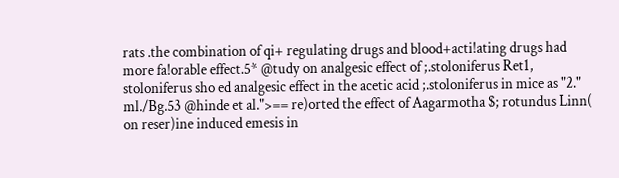rats .the combination of qi+ regulating drugs and blood+acti!ating drugs had more fa!orable effect.5* @tudy on analgesic effect of ;.stoloniferus Ret1, stoloniferus sho ed analgesic effect in the acetic acid ;.stoloniferus in mice as "2." ml./Bg.53 @hinde et al.">== re)orted the effect of Aagarmotha $; rotundus Linn( on reser)ine induced emesis in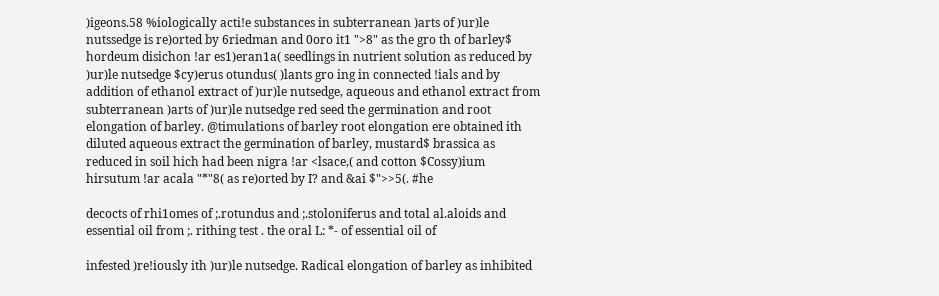)igeons.58 %iologically acti!e substances in subterranean )arts of )ur)le nutssedge is re)orted by 6riedman and 0oro it1 ">8" as the gro th of barley$ hordeum disichon !ar es1)eran1a( seedlings in nutrient solution as reduced by )ur)le nutsedge $cy)erus otundus( )lants gro ing in connected !ials and by addition of ethanol extract of )ur)le nutsedge, aqueous and ethanol extract from subterranean )arts of )ur)le nutsedge red seed the germination and root elongation of barley. @timulations of barley root elongation ere obtained ith diluted aqueous extract the germination of barley, mustard$ brassica as reduced in soil hich had been nigra !ar <lsace,( and cotton $Cossy)ium hirsutum !ar acala "*"8( as re)orted by I? and &ai $">>5(. #he

decocts of rhi1omes of ;.rotundus and ;.stoloniferus and total al.aloids and essential oil from ;. rithing test . the oral L: *- of essential oil of

infested )re!iously ith )ur)le nutsedge. Radical elongation of barley as inhibited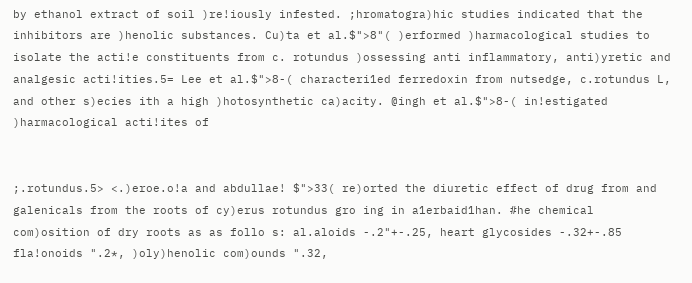by ethanol extract of soil )re!iously infested. ;hromatogra)hic studies indicated that the inhibitors are )henolic substances. Cu)ta et al.$">8"( )erformed )harmacological studies to isolate the acti!e constituents from c. rotundus )ossessing anti inflammatory, anti)yretic and analgesic acti!ities.5= Lee et al.$">8-( characteri1ed ferredoxin from nutsedge, c.rotundus L, and other s)ecies ith a high )hotosynthetic ca)acity. @ingh et al.$">8-( in!estigated )harmacological acti!ites of


;.rotundus.5> <.)eroe.o!a and abdullae! $">33( re)orted the diuretic effect of drug from and galenicals from the roots of cy)erus rotundus gro ing in a1erbaid1han. #he chemical com)osition of dry roots as as follo s: al.aloids -.2"+-.25, heart glycosides -.32+-.85 fla!onoids ".2*, )oly)henolic com)ounds ".32,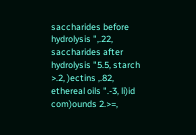saccharides before hydrolysis ",.22, saccharides after hydrolysis "5.5, starch >.2, )ectins ,.82, ethereal oils ".-3, li)id com)ounds 2.>=,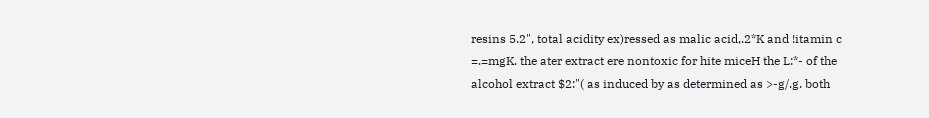resins 5.2", total acidity ex)ressed as malic acid,.2*K and !itamin c =.=mgK. the ater extract ere nontoxic for hite miceH the L:*- of the alcohol extract $2:"( as induced by as determined as >-g/.g. both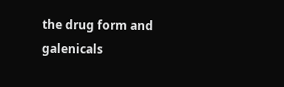the drug form and galenicals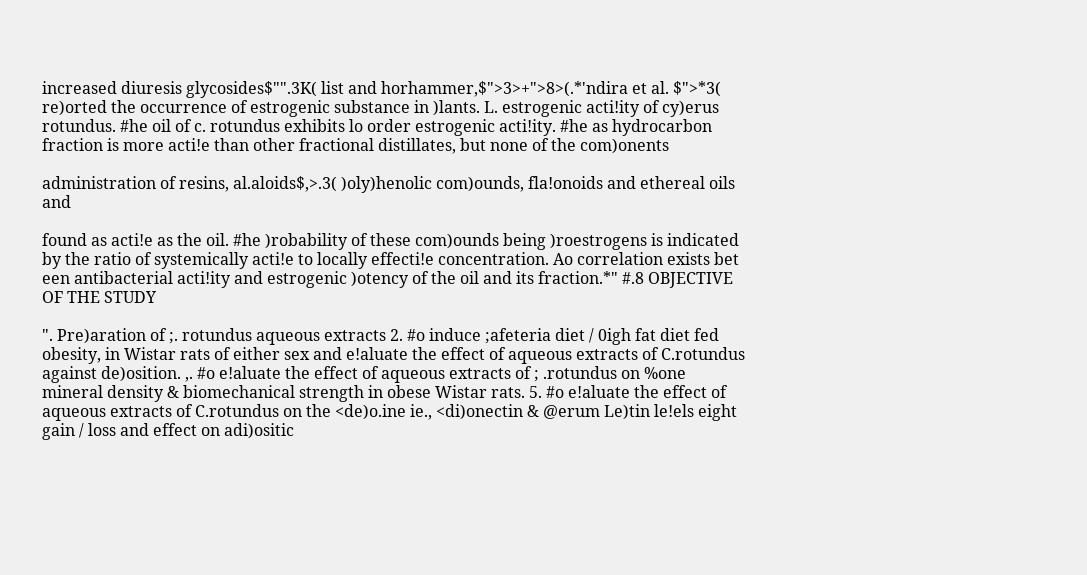increased diuresis glycosides$"".3K( list and horhammer,$">3>+">8>(.*'ndira et al. $">*3( re)orted the occurrence of estrogenic substance in )lants. L. estrogenic acti!ity of cy)erus rotundus. #he oil of c. rotundus exhibits lo order estrogenic acti!ity. #he as hydrocarbon fraction is more acti!e than other fractional distillates, but none of the com)onents

administration of resins, al.aloids$,>.3( )oly)henolic com)ounds, fla!onoids and ethereal oils and

found as acti!e as the oil. #he )robability of these com)ounds being )roestrogens is indicated by the ratio of systemically acti!e to locally effecti!e concentration. Ao correlation exists bet een antibacterial acti!ity and estrogenic )otency of the oil and its fraction.*" #.8 OBJECTIVE OF THE STUDY

". Pre)aration of ;. rotundus aqueous extracts 2. #o induce ;afeteria diet / 0igh fat diet fed obesity, in Wistar rats of either sex and e!aluate the effect of aqueous extracts of C.rotundus against de)osition. ,. #o e!aluate the effect of aqueous extracts of ; .rotundus on %one mineral density & biomechanical strength in obese Wistar rats. 5. #o e!aluate the effect of aqueous extracts of C.rotundus on the <de)o.ine ie., <di)onectin & @erum Le)tin le!els eight gain / loss and effect on adi)ositic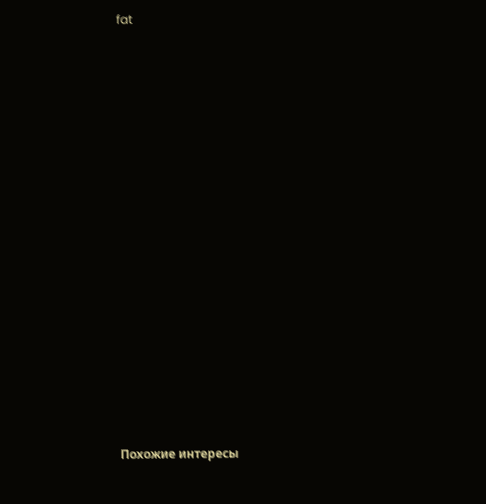fat





















Похожие интересы